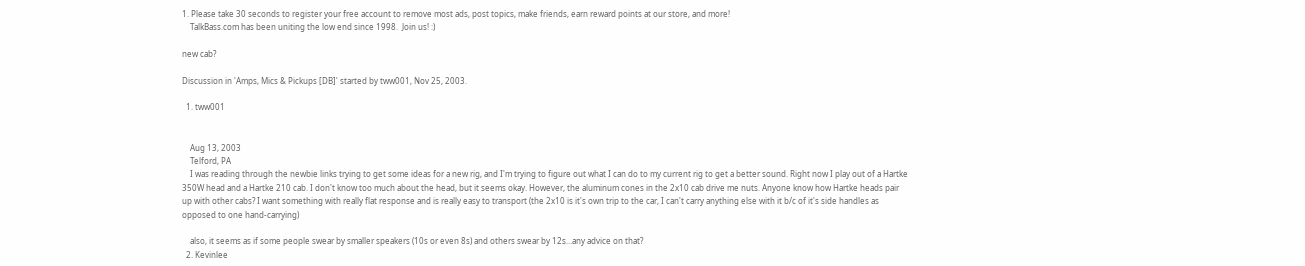1. Please take 30 seconds to register your free account to remove most ads, post topics, make friends, earn reward points at our store, and more!
    TalkBass.com has been uniting the low end since 1998.  Join us! :)

new cab?

Discussion in 'Amps, Mics & Pickups [DB]' started by tww001, Nov 25, 2003.

  1. tww001


    Aug 13, 2003
    Telford, PA
    I was reading through the newbie links trying to get some ideas for a new rig, and I'm trying to figure out what I can do to my current rig to get a better sound. Right now I play out of a Hartke 350W head and a Hartke 210 cab. I don't know too much about the head, but it seems okay. However, the aluminum cones in the 2x10 cab drive me nuts. Anyone know how Hartke heads pair up with other cabs? I want something with really flat response and is really easy to transport (the 2x10 is it's own trip to the car, I can't carry anything else with it b/c of it's side handles as opposed to one hand-carrying)

    also, it seems as if some people swear by smaller speakers (10s or even 8s) and others swear by 12s...any advice on that?
  2. Kevinlee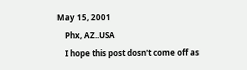May 15, 2001
    Phx, AZ..USA
    I hope this post dosn't come off as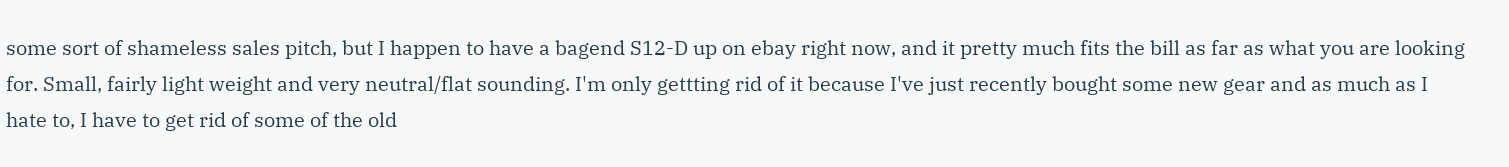some sort of shameless sales pitch, but I happen to have a bagend S12-D up on ebay right now, and it pretty much fits the bill as far as what you are looking for. Small, fairly light weight and very neutral/flat sounding. I'm only gettting rid of it because I've just recently bought some new gear and as much as I hate to, I have to get rid of some of the old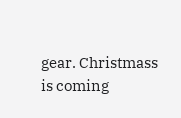gear. Christmass is coming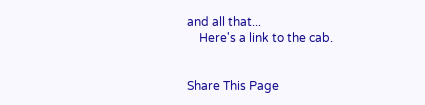and all that...
    Here's a link to the cab.


Share This Page